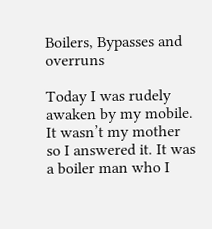Boilers, Bypasses and overruns

Today I was rudely awaken by my mobile. It wasn’t my mother so I answered it. It was a boiler man who I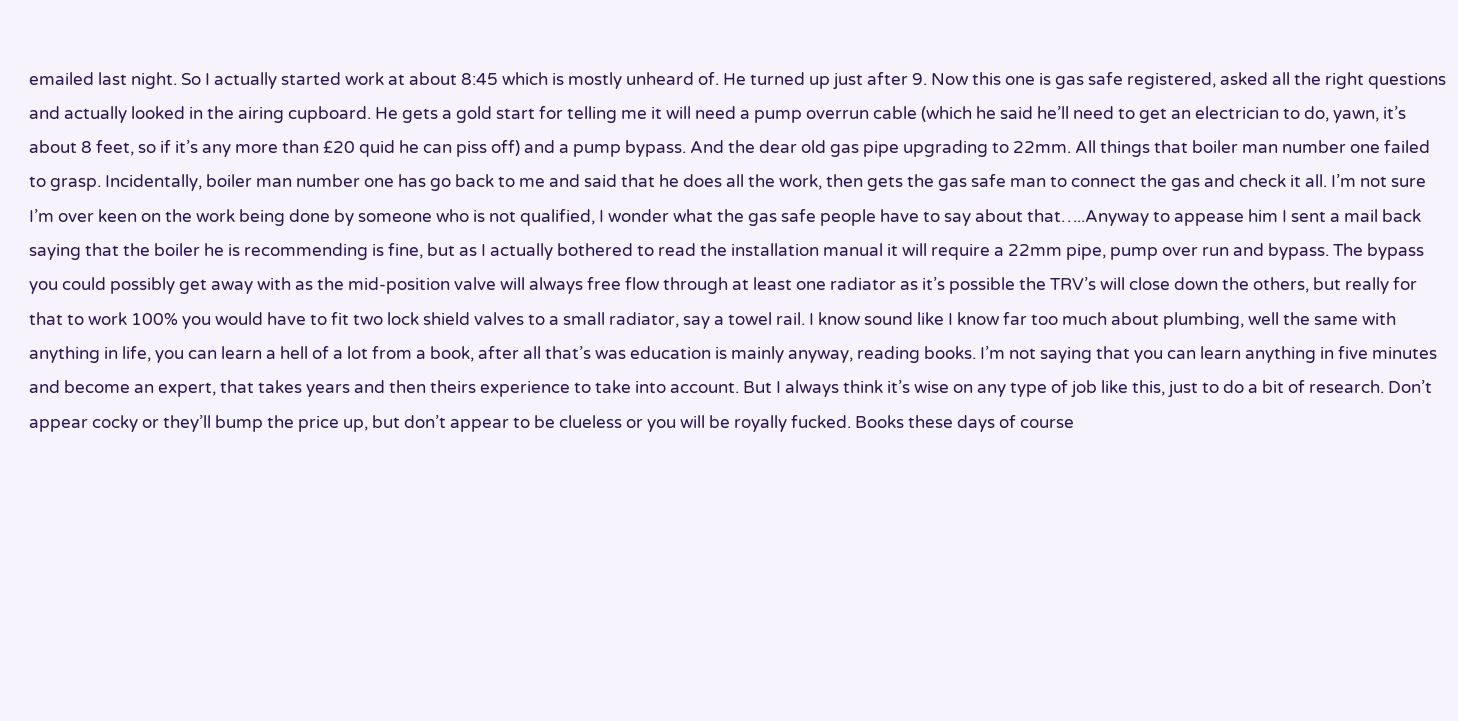emailed last night. So I actually started work at about 8:45 which is mostly unheard of. He turned up just after 9. Now this one is gas safe registered, asked all the right questions and actually looked in the airing cupboard. He gets a gold start for telling me it will need a pump overrun cable (which he said he’ll need to get an electrician to do, yawn, it’s about 8 feet, so if it’s any more than £20 quid he can piss off) and a pump bypass. And the dear old gas pipe upgrading to 22mm. All things that boiler man number one failed to grasp. Incidentally, boiler man number one has go back to me and said that he does all the work, then gets the gas safe man to connect the gas and check it all. I’m not sure I’m over keen on the work being done by someone who is not qualified, I wonder what the gas safe people have to say about that…..Anyway to appease him I sent a mail back saying that the boiler he is recommending is fine, but as I actually bothered to read the installation manual it will require a 22mm pipe, pump over run and bypass. The bypass you could possibly get away with as the mid-position valve will always free flow through at least one radiator as it’s possible the TRV’s will close down the others, but really for that to work 100% you would have to fit two lock shield valves to a small radiator, say a towel rail. I know sound like I know far too much about plumbing, well the same with anything in life, you can learn a hell of a lot from a book, after all that’s was education is mainly anyway, reading books. I’m not saying that you can learn anything in five minutes and become an expert, that takes years and then theirs experience to take into account. But I always think it’s wise on any type of job like this, just to do a bit of research. Don’t appear cocky or they’ll bump the price up, but don’t appear to be clueless or you will be royally fucked. Books these days of course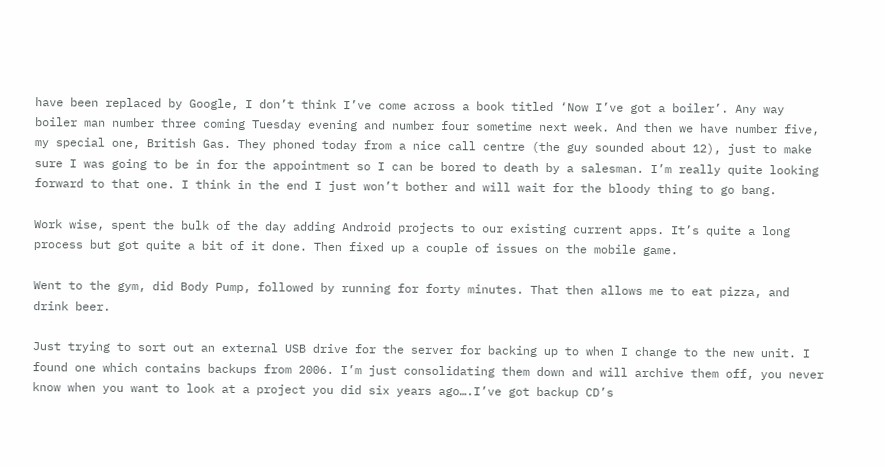have been replaced by Google, I don’t think I’ve come across a book titled ‘Now I’ve got a boiler’. Any way boiler man number three coming Tuesday evening and number four sometime next week. And then we have number five, my special one, British Gas. They phoned today from a nice call centre (the guy sounded about 12), just to make sure I was going to be in for the appointment so I can be bored to death by a salesman. I’m really quite looking forward to that one. I think in the end I just won’t bother and will wait for the bloody thing to go bang.

Work wise, spent the bulk of the day adding Android projects to our existing current apps. It’s quite a long process but got quite a bit of it done. Then fixed up a couple of issues on the mobile game.

Went to the gym, did Body Pump, followed by running for forty minutes. That then allows me to eat pizza, and drink beer.

Just trying to sort out an external USB drive for the server for backing up to when I change to the new unit. I found one which contains backups from 2006. I’m just consolidating them down and will archive them off, you never know when you want to look at a project you did six years ago….I’ve got backup CD’s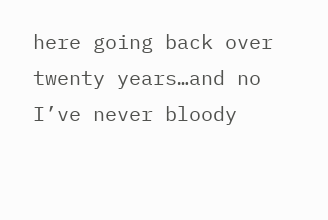here going back over twenty years…and no I’ve never bloody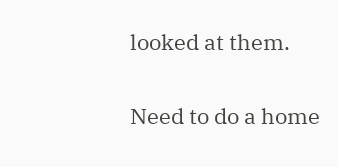looked at them.

Need to do a home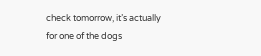check tomorrow, it’s actually for one of the dogs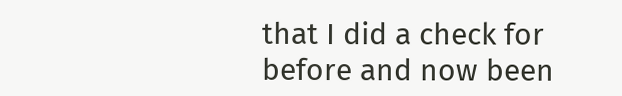that I did a check for before and now been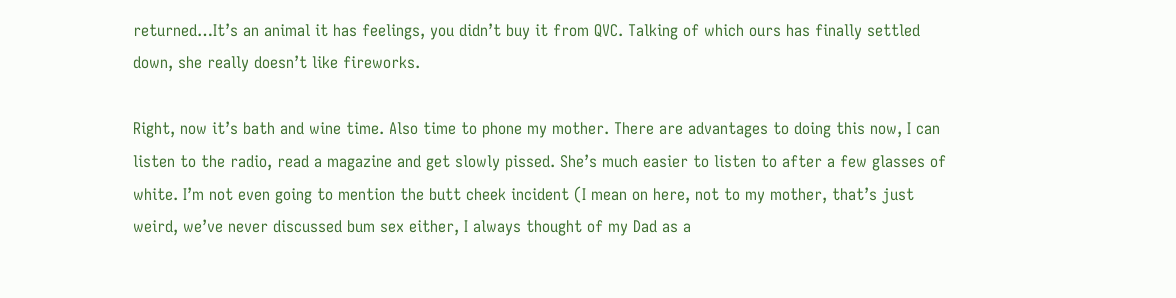returned…It’s an animal it has feelings, you didn’t buy it from QVC. Talking of which ours has finally settled down, she really doesn’t like fireworks.

Right, now it’s bath and wine time. Also time to phone my mother. There are advantages to doing this now, I can listen to the radio, read a magazine and get slowly pissed. She’s much easier to listen to after a few glasses of white. I’m not even going to mention the butt cheek incident (I mean on here, not to my mother, that’s just weird, we’ve never discussed bum sex either, I always thought of my Dad as a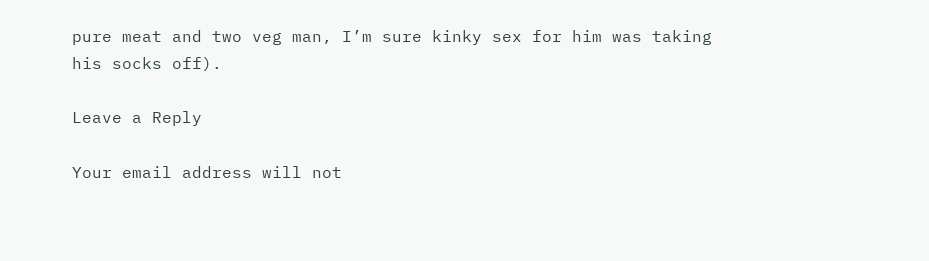pure meat and two veg man, I’m sure kinky sex for him was taking his socks off).

Leave a Reply

Your email address will not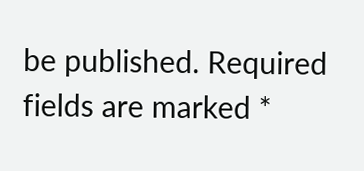be published. Required fields are marked *